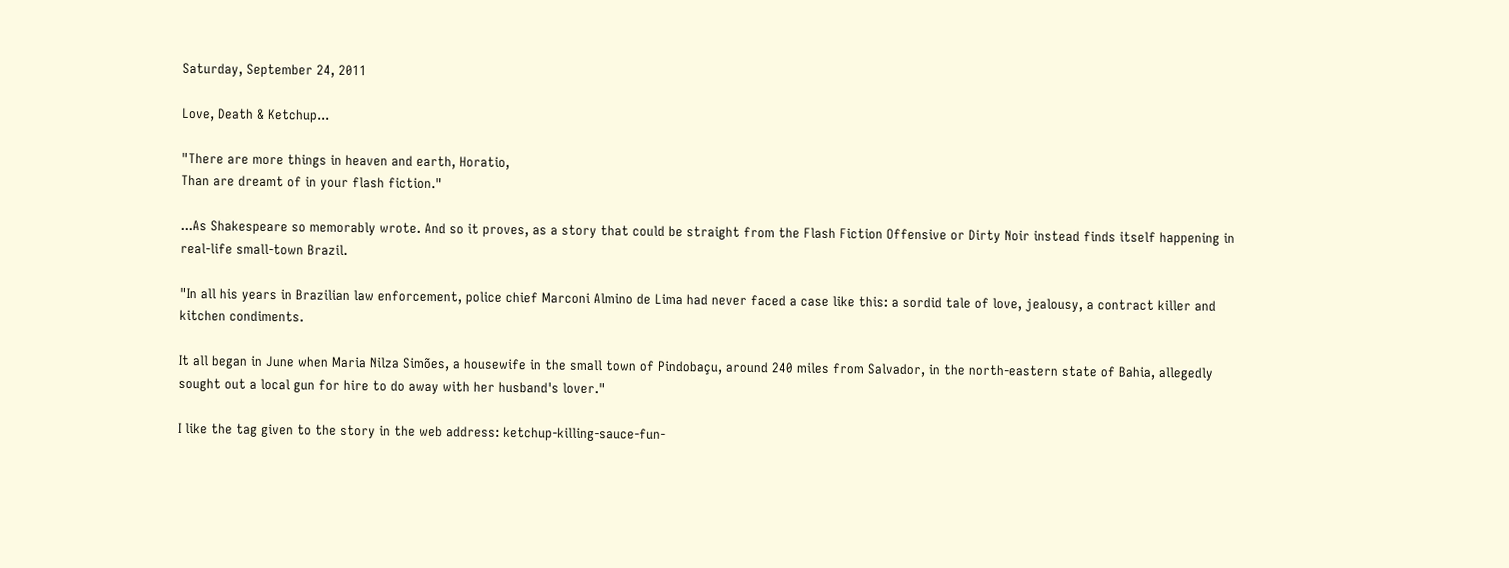Saturday, September 24, 2011

Love, Death & Ketchup...

"There are more things in heaven and earth, Horatio,
Than are dreamt of in your flash fiction."

...As Shakespeare so memorably wrote. And so it proves, as a story that could be straight from the Flash Fiction Offensive or Dirty Noir instead finds itself happening in real-life small-town Brazil.

"In all his years in Brazilian law enforcement, police chief Marconi Almino de Lima had never faced a case like this: a sordid tale of love, jealousy, a contract killer and kitchen condiments.

It all began in June when Maria Nilza Simões, a housewife in the small town of Pindobaçu, around 240 miles from Salvador, in the north-eastern state of Bahia, allegedly sought out a local gun for hire to do away with her husband's lover."

I like the tag given to the story in the web address: ketchup-killing-sauce-fun-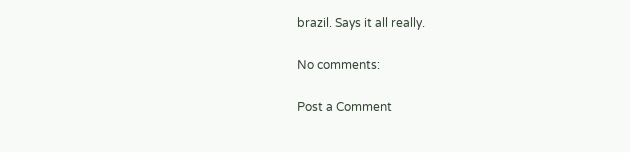brazil. Says it all really.

No comments:

Post a Comment